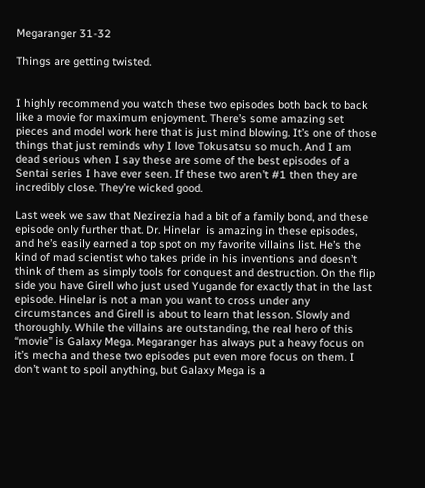Megaranger 31-32

Things are getting twisted.


I highly recommend you watch these two episodes both back to back like a movie for maximum enjoyment. There’s some amazing set pieces and model work here that is just mind blowing. It’s one of those things that just reminds why I love Tokusatsu so much. And I am dead serious when I say these are some of the best episodes of a Sentai series I have ever seen. If these two aren’t #1 then they are incredibly close. They’re wicked good.

Last week we saw that Nezirezia had a bit of a family bond, and these episode only further that. Dr. Hinelar  is amazing in these episodes, and he’s easily earned a top spot on my favorite villains list. He’s the kind of mad scientist who takes pride in his inventions and doesn’t think of them as simply tools for conquest and destruction. On the flip side you have Girell who just used Yugande for exactly that in the last episode. Hinelar is not a man you want to cross under any circumstances and Girell is about to learn that lesson. Slowly and thoroughly. While the villains are outstanding, the real hero of this “movie” is Galaxy Mega. Megaranger has always put a heavy focus on it’s mecha and these two episodes put even more focus on them. I don’t want to spoil anything, but Galaxy Mega is a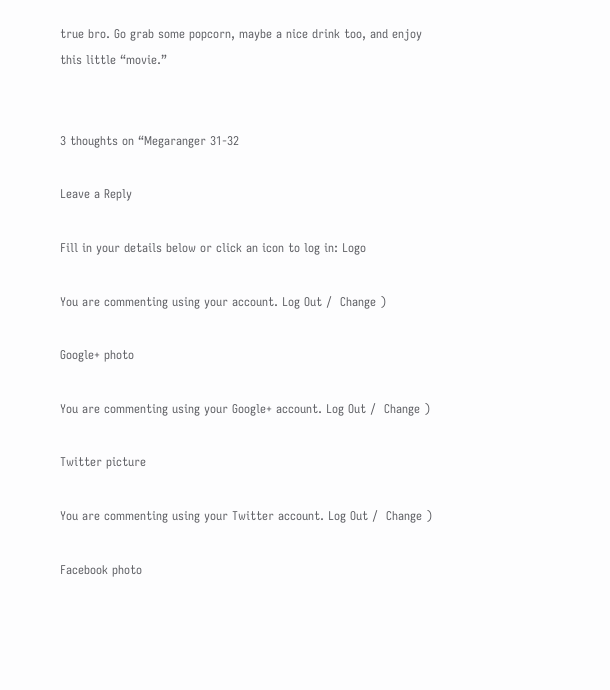true bro. Go grab some popcorn, maybe a nice drink too, and enjoy this little “movie.”


3 thoughts on “Megaranger 31-32

Leave a Reply

Fill in your details below or click an icon to log in: Logo

You are commenting using your account. Log Out /  Change )

Google+ photo

You are commenting using your Google+ account. Log Out /  Change )

Twitter picture

You are commenting using your Twitter account. Log Out /  Change )

Facebook photo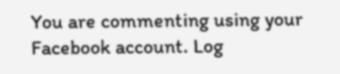You are commenting using your Facebook account. Log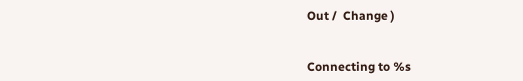Out /  Change )


Connecting to %s